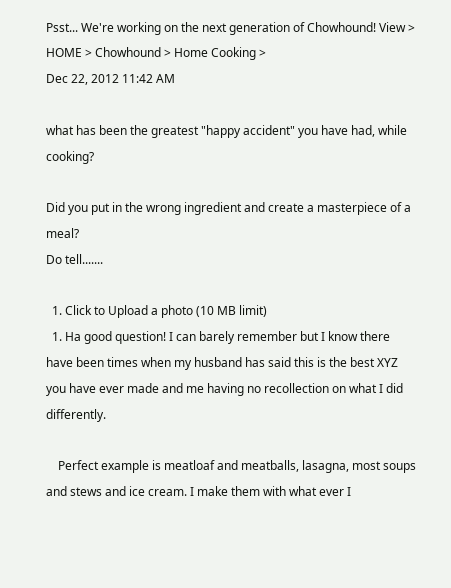Psst... We're working on the next generation of Chowhound! View >
HOME > Chowhound > Home Cooking >
Dec 22, 2012 11:42 AM

what has been the greatest "happy accident" you have had, while cooking?

Did you put in the wrong ingredient and create a masterpiece of a meal?
Do tell.......

  1. Click to Upload a photo (10 MB limit)
  1. Ha good question! I can barely remember but I know there have been times when my husband has said this is the best XYZ you have ever made and me having no recollection on what I did differently.

    Perfect example is meatloaf and meatballs, lasagna, most soups and stews and ice cream. I make them with what ever I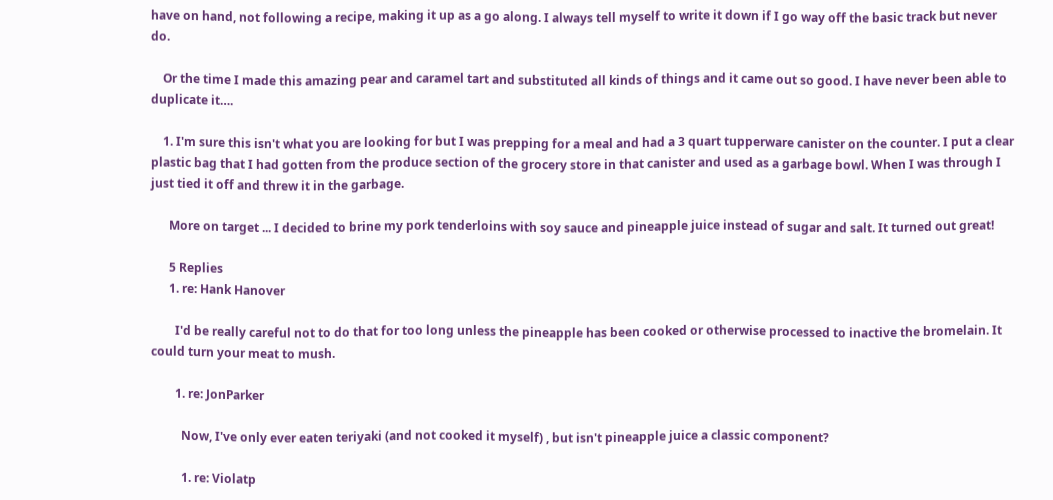have on hand, not following a recipe, making it up as a go along. I always tell myself to write it down if I go way off the basic track but never do.

    Or the time I made this amazing pear and caramel tart and substituted all kinds of things and it came out so good. I have never been able to duplicate it….

    1. I'm sure this isn't what you are looking for but I was prepping for a meal and had a 3 quart tupperware canister on the counter. I put a clear plastic bag that I had gotten from the produce section of the grocery store in that canister and used as a garbage bowl. When I was through I just tied it off and threw it in the garbage.

      More on target ... I decided to brine my pork tenderloins with soy sauce and pineapple juice instead of sugar and salt. It turned out great!

      5 Replies
      1. re: Hank Hanover

        I'd be really careful not to do that for too long unless the pineapple has been cooked or otherwise processed to inactive the bromelain. It could turn your meat to mush.

        1. re: JonParker

          Now, I've only ever eaten teriyaki (and not cooked it myself) , but isn't pineapple juice a classic component?

          1. re: Violatp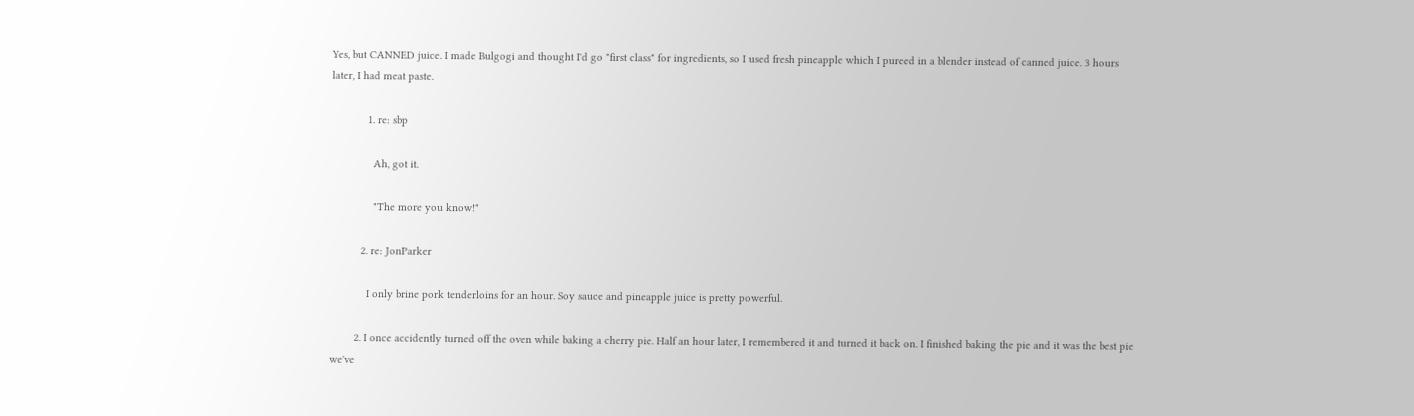Yes, but CANNED juice. I made Bulgogi and thought I'd go "first class" for ingredients, so I used fresh pineapple which I pureed in a blender instead of canned juice. 3 hours later, I had meat paste.

            1. re: sbp

              Ah, got it.

              "The more you know!"

          2. re: JonParker

            I only brine pork tenderloins for an hour. Soy sauce and pineapple juice is pretty powerful.

        2. I once accidently turned off the oven while baking a cherry pie. Half an hour later, I remembered it and turned it back on. I finished baking the pie and it was the best pie we've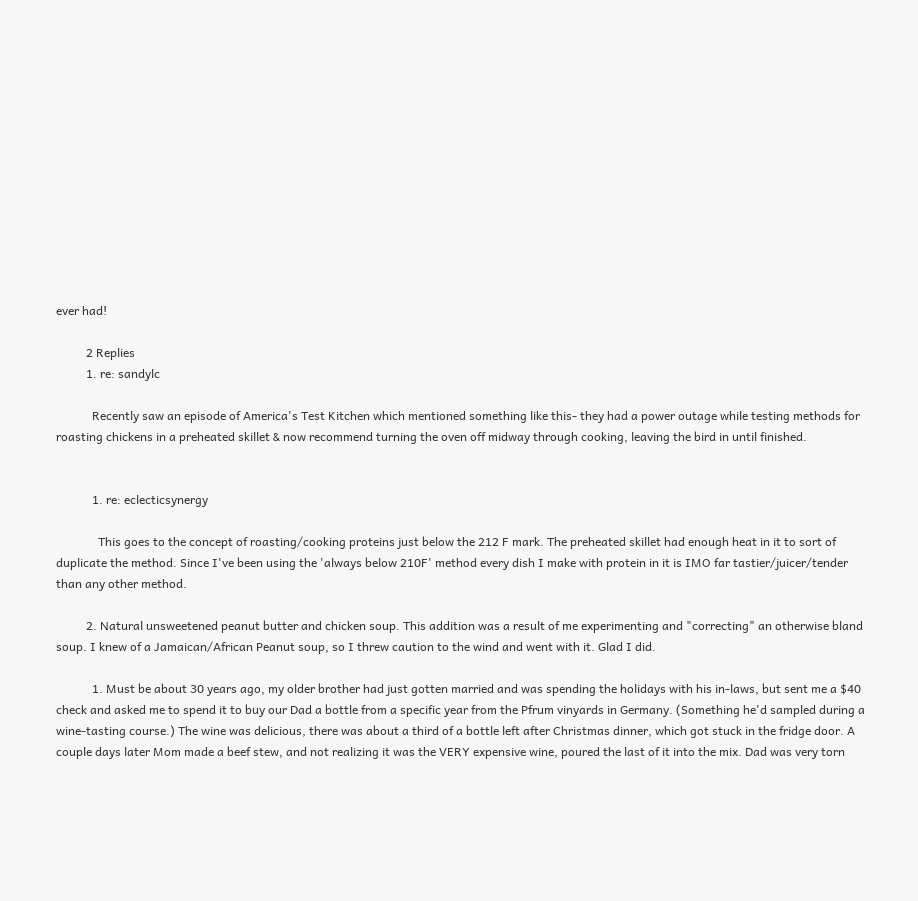ever had!

          2 Replies
          1. re: sandylc

            Recently saw an episode of America's Test Kitchen which mentioned something like this- they had a power outage while testing methods for roasting chickens in a preheated skillet & now recommend turning the oven off midway through cooking, leaving the bird in until finished.


            1. re: eclecticsynergy

              This goes to the concept of roasting/cooking proteins just below the 212 F mark. The preheated skillet had enough heat in it to sort of duplicate the method. Since I've been using the 'always below 210F' method every dish I make with protein in it is IMO far tastier/juicer/tender than any other method.

          2. Natural unsweetened peanut butter and chicken soup. This addition was a result of me experimenting and "correcting" an otherwise bland soup. I knew of a Jamaican/African Peanut soup, so I threw caution to the wind and went with it. Glad I did.

            1. Must be about 30 years ago, my older brother had just gotten married and was spending the holidays with his in-laws, but sent me a $40 check and asked me to spend it to buy our Dad a bottle from a specific year from the Pfrum vinyards in Germany. (Something he'd sampled during a wine-tasting course.) The wine was delicious, there was about a third of a bottle left after Christmas dinner, which got stuck in the fridge door. A couple days later Mom made a beef stew, and not realizing it was the VERY expensive wine, poured the last of it into the mix. Dad was very torn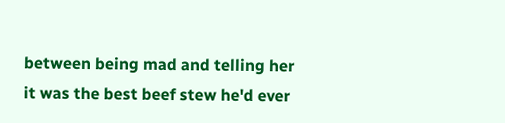between being mad and telling her it was the best beef stew he'd ever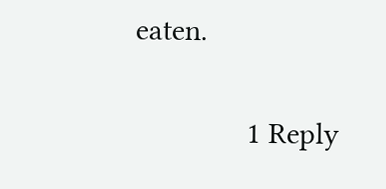eaten.

              1 Reply